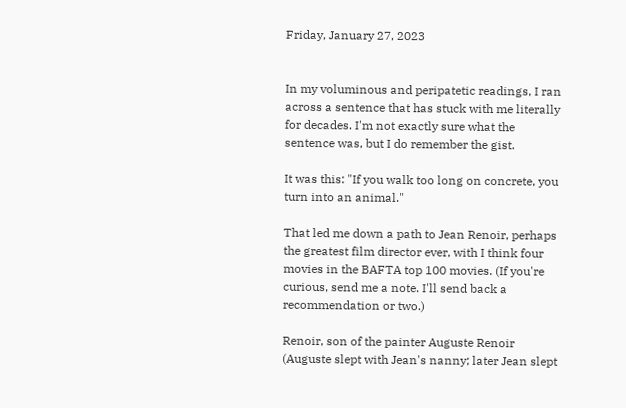Friday, January 27, 2023


In my voluminous and peripatetic readings, I ran across a sentence that has stuck with me literally for decades. I'm not exactly sure what the sentence was, but I do remember the gist.

It was this: "If you walk too long on concrete, you turn into an animal."

That led me down a path to Jean Renoir, perhaps the greatest film director ever, with I think four movies in the BAFTA top 100 movies. (If you're curious, send me a note. I'll send back a recommendation or two.)

Renoir, son of the painter Auguste Renoir (Auguste slept with Jean's nanny; later Jean slept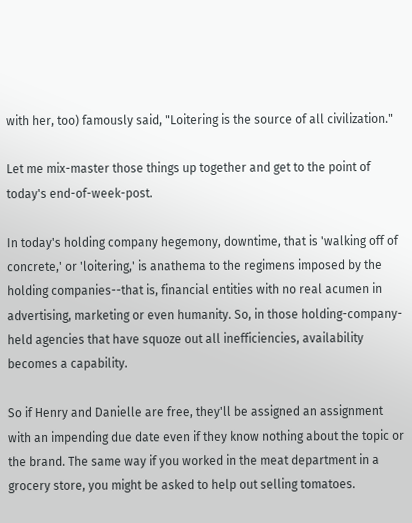with her, too) famously said, "Loitering is the source of all civilization."

Let me mix-master those things up together and get to the point of today's end-of-week-post.

In today's holding company hegemony, downtime, that is 'walking off of concrete,' or 'loitering,' is anathema to the regimens imposed by the holding companies--that is, financial entities with no real acumen in advertising, marketing or even humanity. So, in those holding-company-held agencies that have squoze out all inefficiencies, availability becomes a capability.

So if Henry and Danielle are free, they'll be assigned an assignment with an impending due date even if they know nothing about the topic or the brand. The same way if you worked in the meat department in a grocery store, you might be asked to help out selling tomatoes.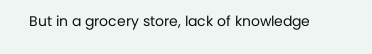But in a grocery store, lack of knowledge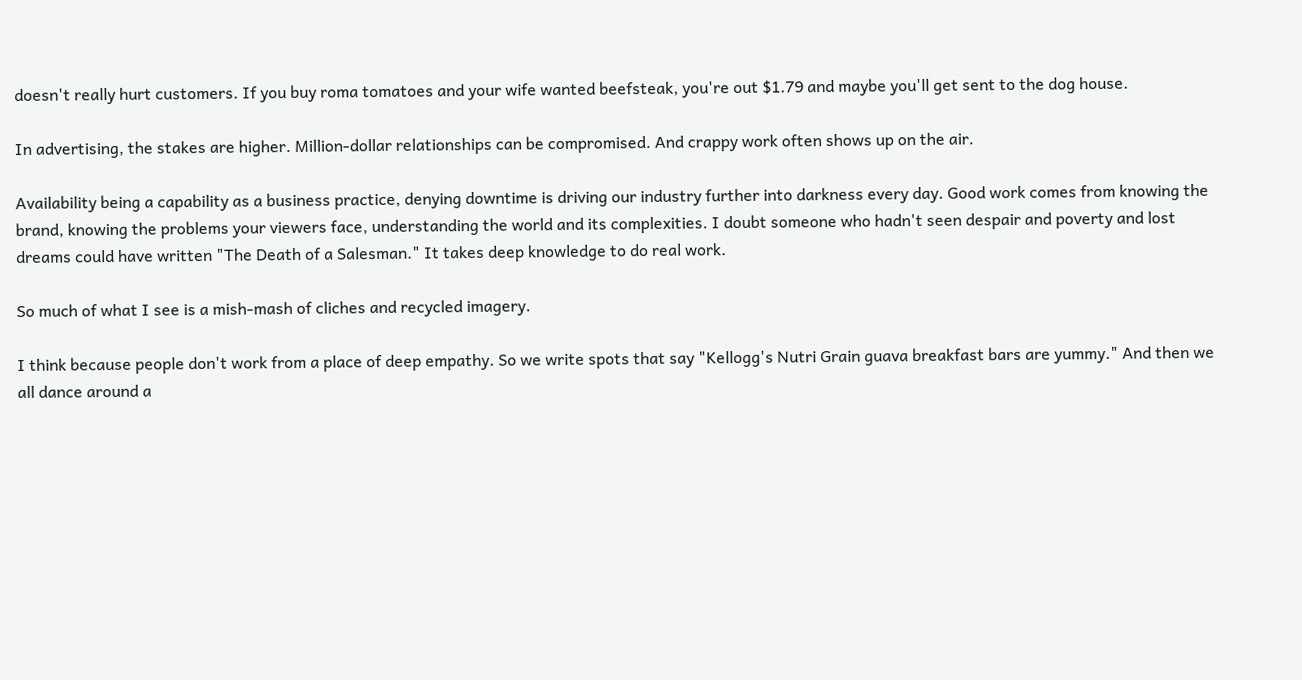doesn't really hurt customers. If you buy roma tomatoes and your wife wanted beefsteak, you're out $1.79 and maybe you'll get sent to the dog house.

In advertising, the stakes are higher. Million-dollar relationships can be compromised. And crappy work often shows up on the air.

Availability being a capability as a business practice, denying downtime is driving our industry further into darkness every day. Good work comes from knowing the brand, knowing the problems your viewers face, understanding the world and its complexities. I doubt someone who hadn't seen despair and poverty and lost dreams could have written "The Death of a Salesman." It takes deep knowledge to do real work.

So much of what I see is a mish-mash of cliches and recycled imagery.

I think because people don't work from a place of deep empathy. So we write spots that say "Kellogg's Nutri Grain guava breakfast bars are yummy." And then we all dance around a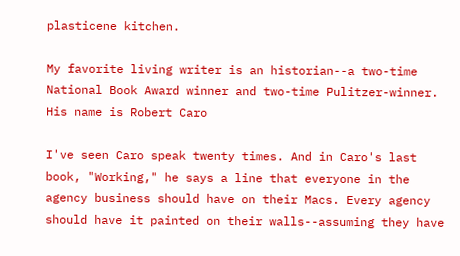plasticene kitchen.

My favorite living writer is an historian--a two-time National Book Award winner and two-time Pulitzer-winner. His name is Robert Caro

I've seen Caro speak twenty times. And in Caro's last book, "Working," he says a line that everyone in the agency business should have on their Macs. Every agency should have it painted on their walls--assuming they have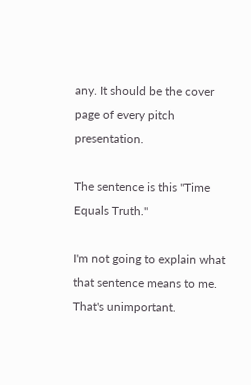any. It should be the cover page of every pitch presentation.

The sentence is this "Time Equals Truth."

I'm not going to explain what that sentence means to me. That's unimportant.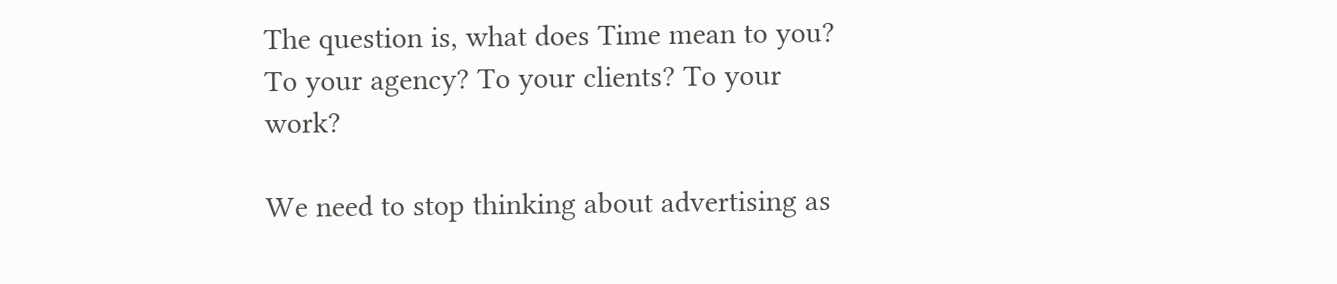The question is, what does Time mean to you? To your agency? To your clients? To your work?

We need to stop thinking about advertising as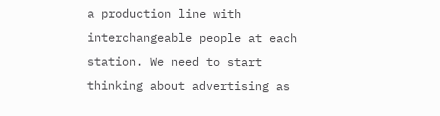a production line with interchangeable people at each station. We need to start thinking about advertising as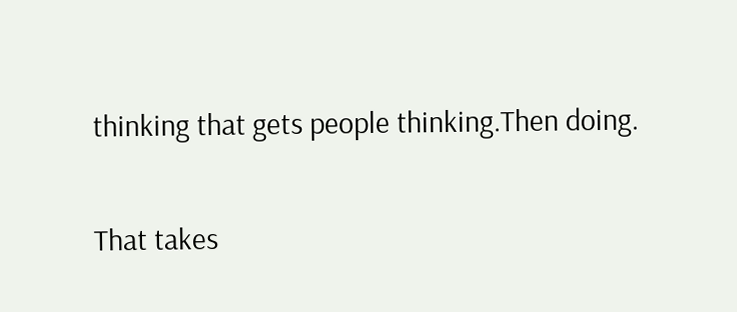thinking that gets people thinking.Then doing.

That takes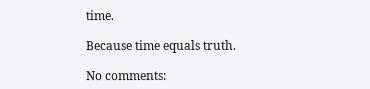time.

Because time equals truth.

No comments: